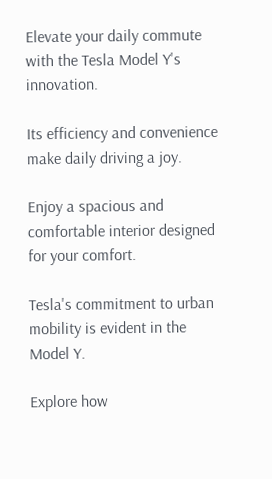Elevate your daily commute with the Tesla Model Y's innovation.

Its efficiency and convenience make daily driving a joy.

Enjoy a spacious and comfortable interior designed for your comfort.

Tesla's commitment to urban mobility is evident in the Model Y.

Explore how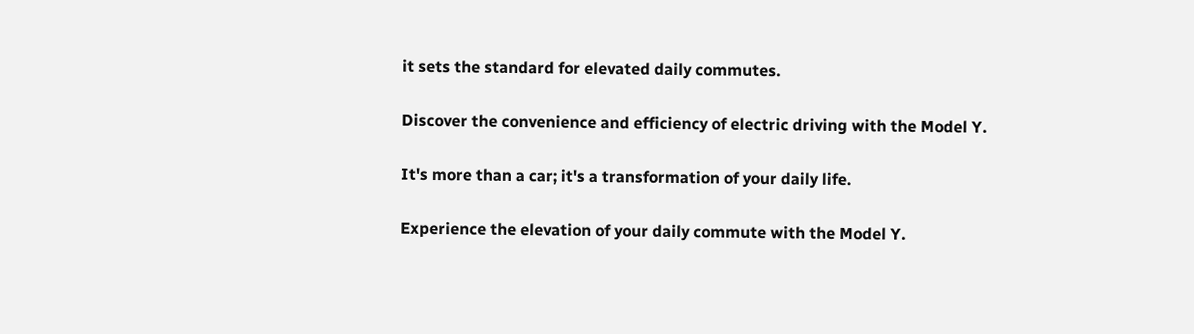it sets the standard for elevated daily commutes.

Discover the convenience and efficiency of electric driving with the Model Y.

It's more than a car; it's a transformation of your daily life.

Experience the elevation of your daily commute with the Model Y.